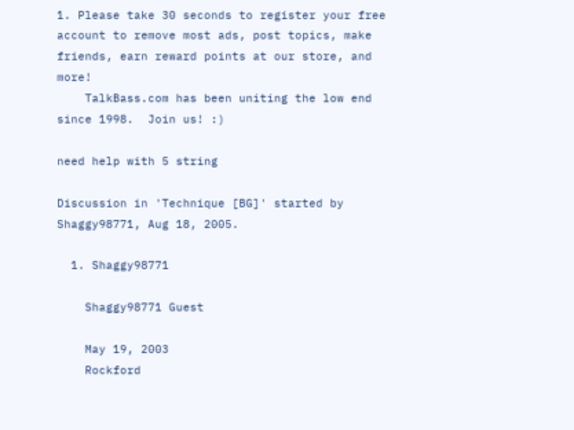1. Please take 30 seconds to register your free account to remove most ads, post topics, make friends, earn reward points at our store, and more!
    TalkBass.com has been uniting the low end since 1998.  Join us! :)

need help with 5 string

Discussion in 'Technique [BG]' started by Shaggy98771, Aug 18, 2005.

  1. Shaggy98771

    Shaggy98771 Guest

    May 19, 2003
    Rockford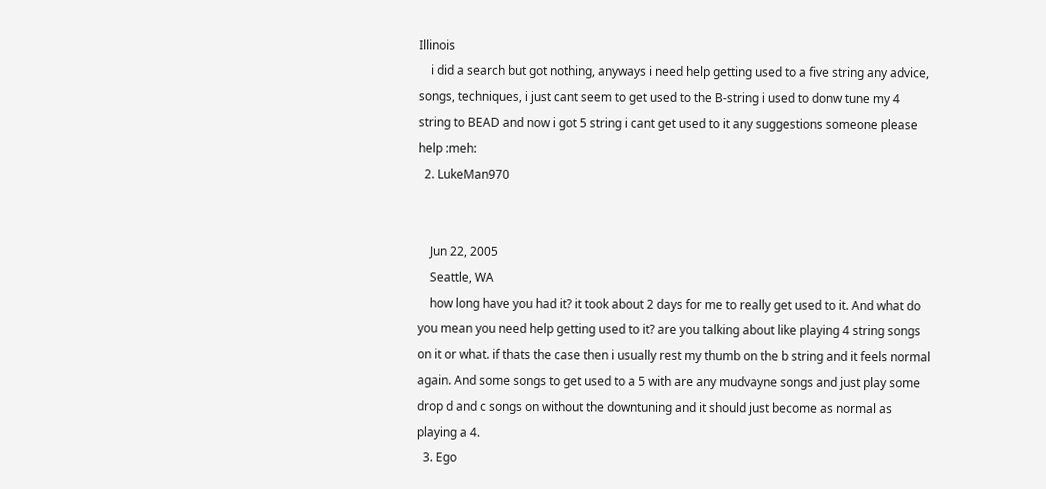Illinois
    i did a search but got nothing, anyways i need help getting used to a five string any advice, songs, techniques, i just cant seem to get used to the B-string i used to donw tune my 4 string to BEAD and now i got 5 string i cant get used to it any suggestions someone please help :meh:
  2. LukeMan970


    Jun 22, 2005
    Seattle, WA
    how long have you had it? it took about 2 days for me to really get used to it. And what do you mean you need help getting used to it? are you talking about like playing 4 string songs on it or what. if thats the case then i usually rest my thumb on the b string and it feels normal again. And some songs to get used to a 5 with are any mudvayne songs and just play some drop d and c songs on without the downtuning and it should just become as normal as playing a 4.
  3. Ego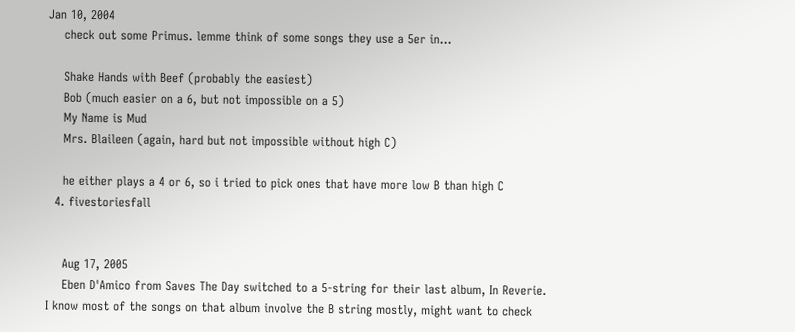Jan 10, 2004
    check out some Primus. lemme think of some songs they use a 5er in...

    Shake Hands with Beef (probably the easiest)
    Bob (much easier on a 6, but not impossible on a 5)
    My Name is Mud
    Mrs. Blaileen (again, hard but not impossible without high C)

    he either plays a 4 or 6, so i tried to pick ones that have more low B than high C
  4. fivestoriesfall


    Aug 17, 2005
    Eben D'Amico from Saves The Day switched to a 5-string for their last album, In Reverie. I know most of the songs on that album involve the B string mostly, might want to check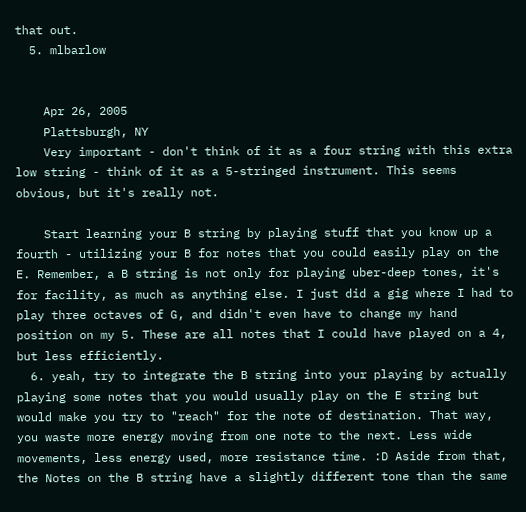that out.
  5. mlbarlow


    Apr 26, 2005
    Plattsburgh, NY
    Very important - don't think of it as a four string with this extra low string - think of it as a 5-stringed instrument. This seems obvious, but it's really not.

    Start learning your B string by playing stuff that you know up a fourth - utilizing your B for notes that you could easily play on the E. Remember, a B string is not only for playing uber-deep tones, it's for facility, as much as anything else. I just did a gig where I had to play three octaves of G, and didn't even have to change my hand position on my 5. These are all notes that I could have played on a 4, but less efficiently.
  6. yeah, try to integrate the B string into your playing by actually playing some notes that you would usually play on the E string but would make you try to "reach" for the note of destination. That way, you waste more energy moving from one note to the next. Less wide movements, less energy used, more resistance time. :D Aside from that, the Notes on the B string have a slightly different tone than the same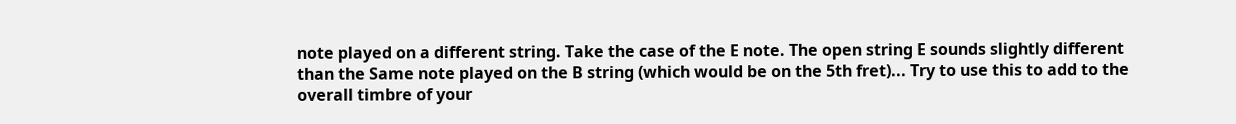note played on a different string. Take the case of the E note. The open string E sounds slightly different than the Same note played on the B string (which would be on the 5th fret)... Try to use this to add to the overall timbre of your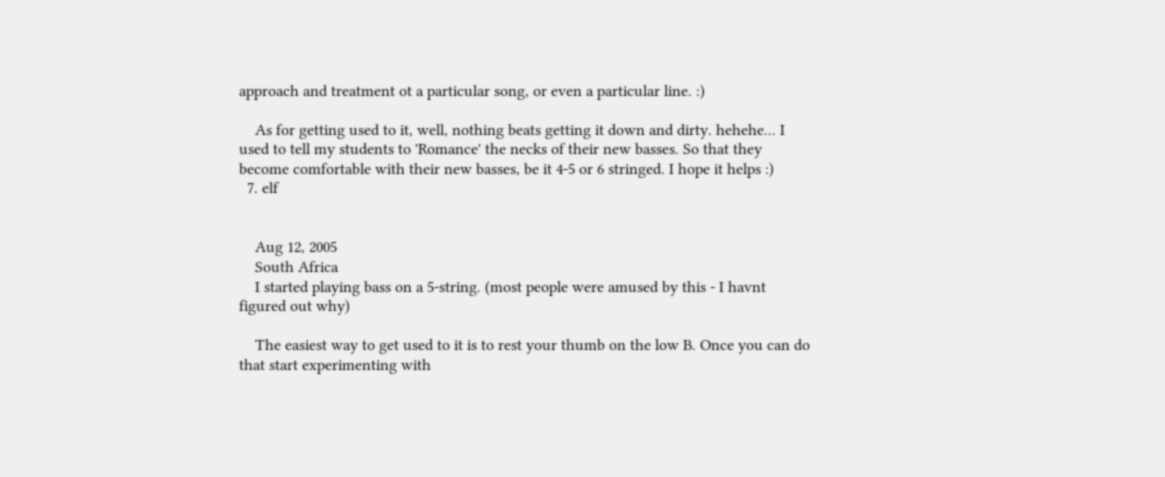approach and treatment ot a particular song, or even a particular line. :)

    As for getting used to it, well, nothing beats getting it down and dirty. hehehe... I used to tell my students to 'Romance' the necks of their new basses. So that they become comfortable with their new basses, be it 4-5 or 6 stringed. I hope it helps :)
  7. elf


    Aug 12, 2005
    South Africa
    I started playing bass on a 5-string. (most people were amused by this - I havnt figured out why)

    The easiest way to get used to it is to rest your thumb on the low B. Once you can do that start experimenting with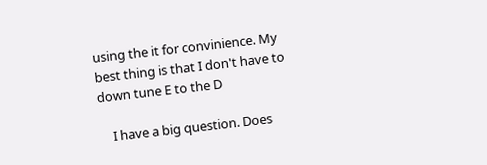using the it for convinience. My best thing is that I don't have to down tune E to the D

    I have a big question. Does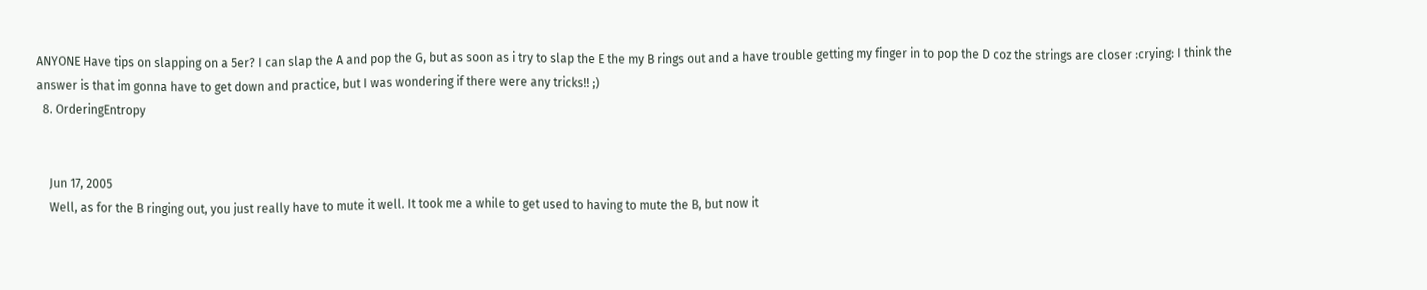ANYONE Have tips on slapping on a 5er? I can slap the A and pop the G, but as soon as i try to slap the E the my B rings out and a have trouble getting my finger in to pop the D coz the strings are closer :crying: I think the answer is that im gonna have to get down and practice, but I was wondering if there were any tricks!! ;)
  8. OrderingEntropy


    Jun 17, 2005
    Well, as for the B ringing out, you just really have to mute it well. It took me a while to get used to having to mute the B, but now it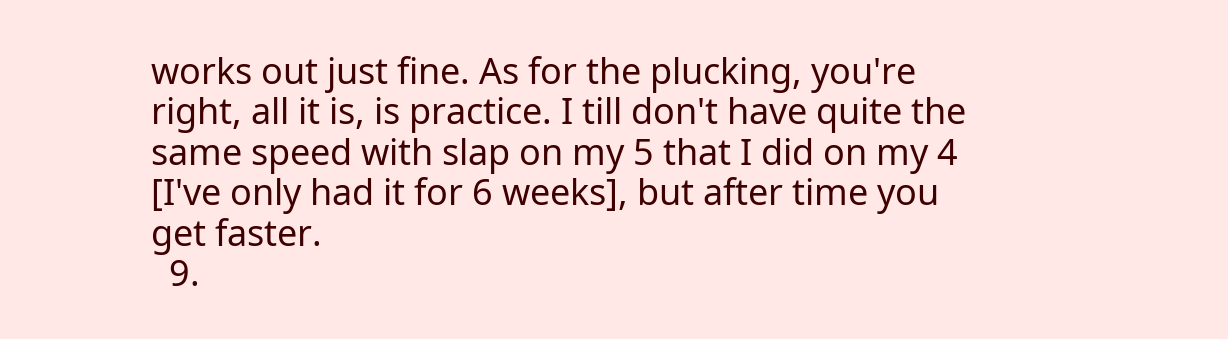works out just fine. As for the plucking, you're right, all it is, is practice. I till don't have quite the same speed with slap on my 5 that I did on my 4 [I've only had it for 6 weeks], but after time you get faster.
  9.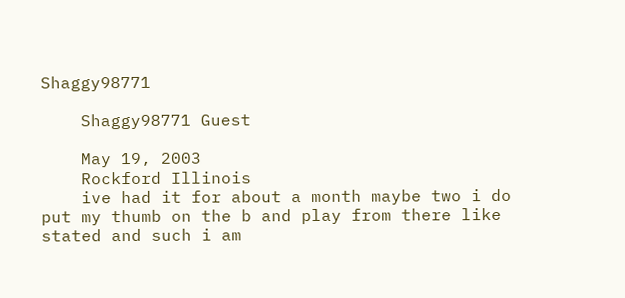Shaggy98771

    Shaggy98771 Guest

    May 19, 2003
    Rockford Illinois
    ive had it for about a month maybe two i do put my thumb on the b and play from there like stated and such i am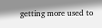getting more used to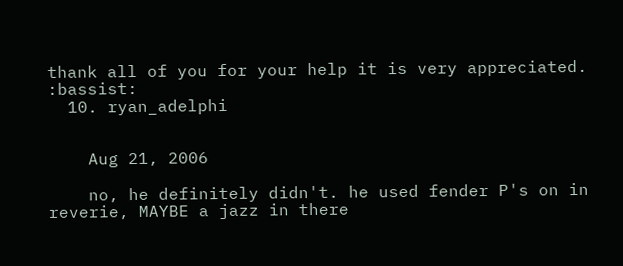thank all of you for your help it is very appreciated. :bassist:
  10. ryan_adelphi


    Aug 21, 2006

    no, he definitely didn't. he used fender P's on in reverie, MAYBE a jazz in there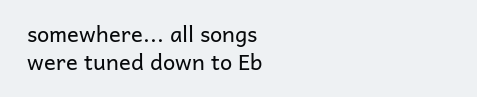somewhere... all songs were tuned down to Eb